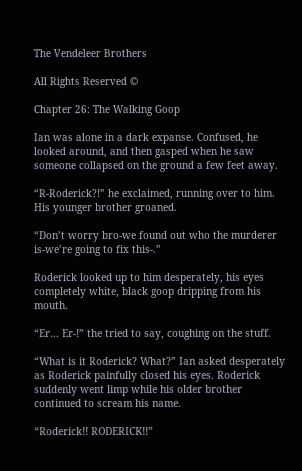The Vendeleer Brothers

All Rights Reserved ©

Chapter 26: The Walking Goop

Ian was alone in a dark expanse. Confused, he looked around, and then gasped when he saw someone collapsed on the ground a few feet away.

“R-Roderick?!” he exclaimed, running over to him. His younger brother groaned.

“Don’t worry bro-we found out who the murderer is-we’re going to fix this-.”

Roderick looked up to him desperately, his eyes completely white, black goop dripping from his mouth.

“Er… Er-!” the tried to say, coughing on the stuff.

“What is it Roderick? What?” Ian asked desperately as Roderick painfully closed his eyes. Roderick suddenly went limp while his older brother continued to scream his name.

“Roderick!! RODERICK!!”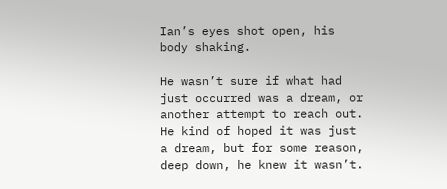Ian’s eyes shot open, his body shaking.

He wasn’t sure if what had just occurred was a dream, or another attempt to reach out. He kind of hoped it was just a dream, but for some reason, deep down, he knew it wasn’t.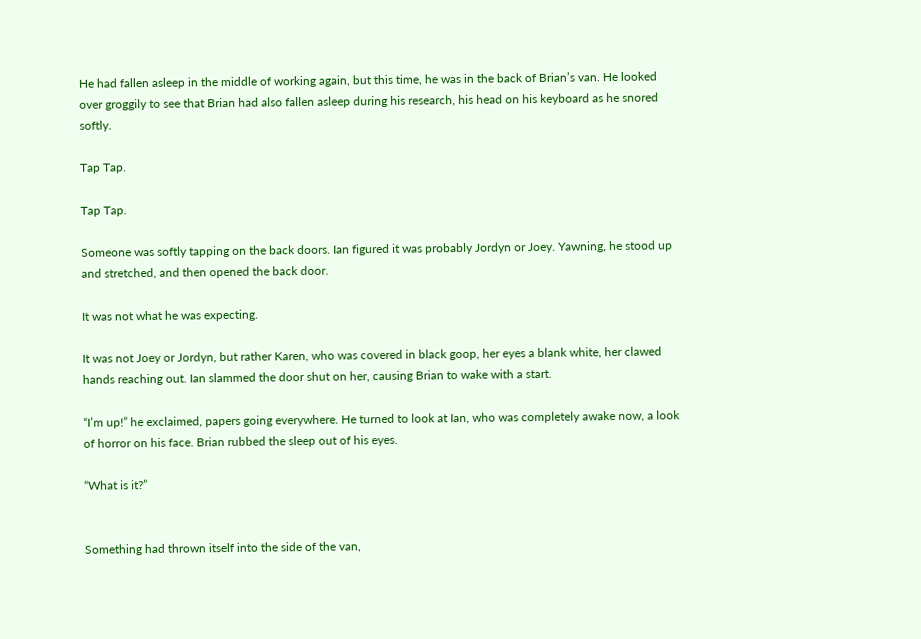He had fallen asleep in the middle of working again, but this time, he was in the back of Brian’s van. He looked over groggily to see that Brian had also fallen asleep during his research, his head on his keyboard as he snored softly.

Tap Tap.

Tap Tap.

Someone was softly tapping on the back doors. Ian figured it was probably Jordyn or Joey. Yawning, he stood up and stretched, and then opened the back door.

It was not what he was expecting.

It was not Joey or Jordyn, but rather Karen, who was covered in black goop, her eyes a blank white, her clawed hands reaching out. Ian slammed the door shut on her, causing Brian to wake with a start.

“I’m up!” he exclaimed, papers going everywhere. He turned to look at Ian, who was completely awake now, a look of horror on his face. Brian rubbed the sleep out of his eyes.

“What is it?”


Something had thrown itself into the side of the van,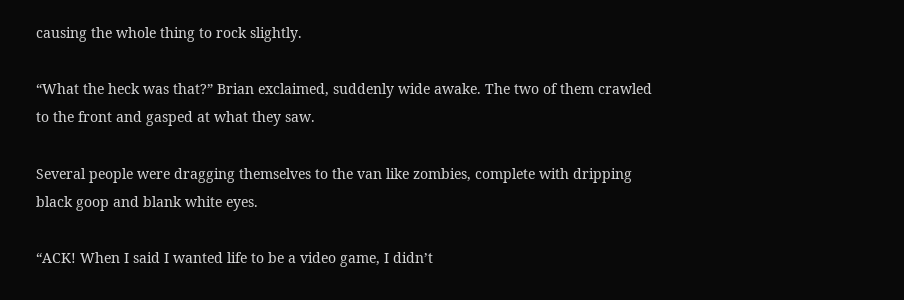causing the whole thing to rock slightly.

“What the heck was that?” Brian exclaimed, suddenly wide awake. The two of them crawled to the front and gasped at what they saw.

Several people were dragging themselves to the van like zombies, complete with dripping black goop and blank white eyes.

“ACK! When I said I wanted life to be a video game, I didn’t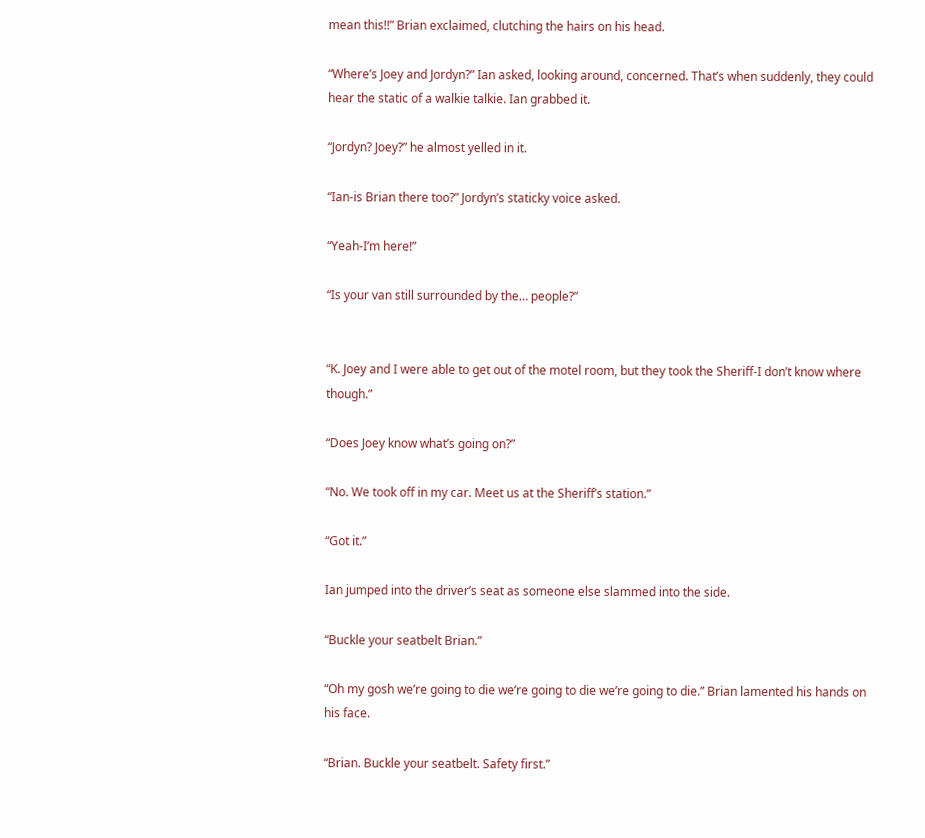mean this!!” Brian exclaimed, clutching the hairs on his head.

“Where’s Joey and Jordyn?” Ian asked, looking around, concerned. That’s when suddenly, they could hear the static of a walkie talkie. Ian grabbed it.

“Jordyn? Joey?” he almost yelled in it.

“Ian-is Brian there too?” Jordyn’s staticky voice asked.

“Yeah-I’m here!”

“Is your van still surrounded by the… people?”


“K. Joey and I were able to get out of the motel room, but they took the Sheriff-I don’t know where though.”

“Does Joey know what’s going on?”

“No. We took off in my car. Meet us at the Sheriff’s station.”

“Got it.”

Ian jumped into the driver’s seat as someone else slammed into the side.

“Buckle your seatbelt Brian.”

“Oh my gosh we’re going to die we’re going to die we’re going to die.” Brian lamented his hands on his face.

“Brian. Buckle your seatbelt. Safety first.”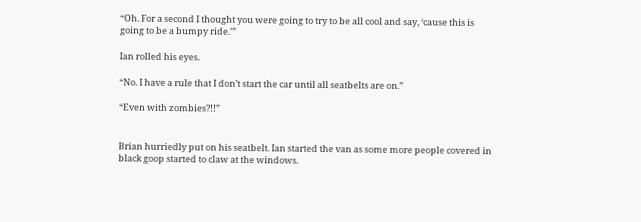“Oh. For a second I thought you were going to try to be all cool and say, ‘cause this is going to be a bumpy ride.’”

Ian rolled his eyes.

“No. I have a rule that I don’t start the car until all seatbelts are on.”

“Even with zombies?!!”


Brian hurriedly put on his seatbelt. Ian started the van as some more people covered in black goop started to claw at the windows.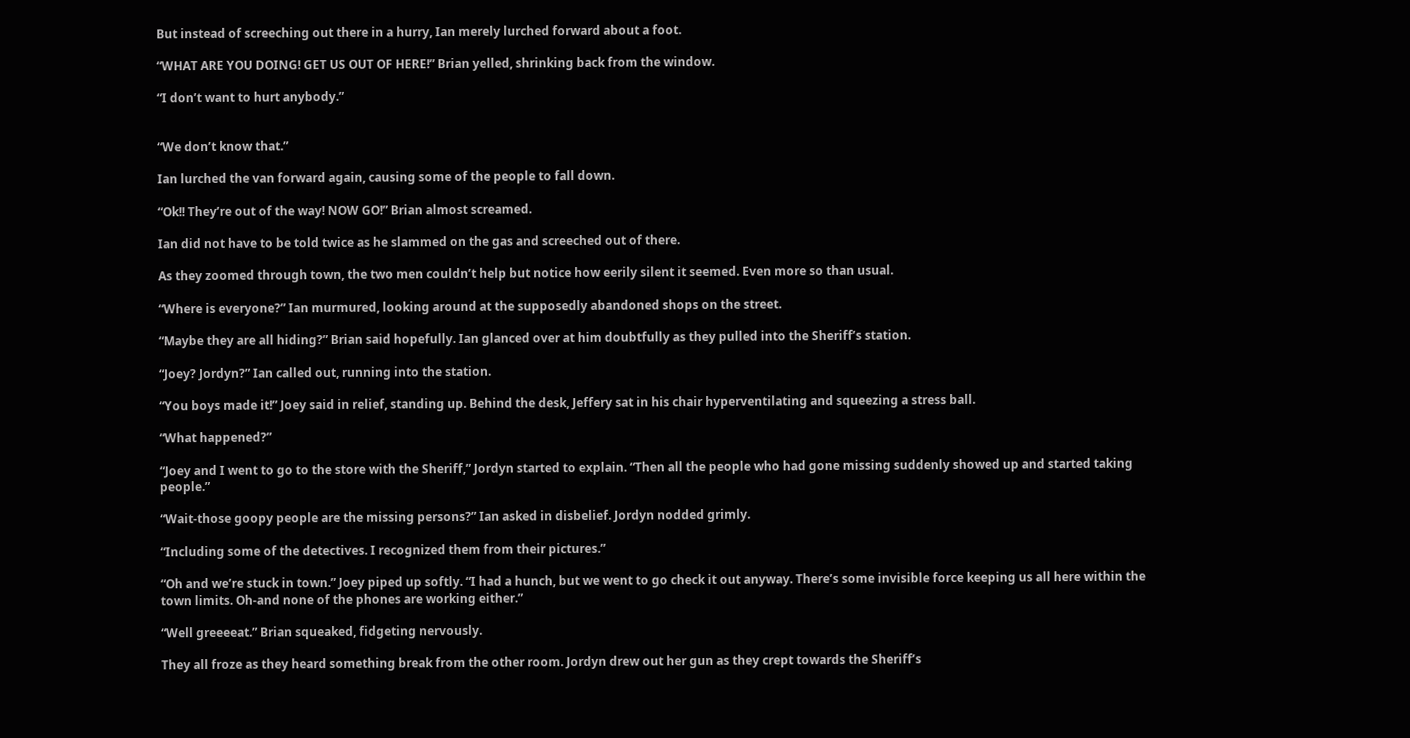But instead of screeching out there in a hurry, Ian merely lurched forward about a foot.

“WHAT ARE YOU DOING! GET US OUT OF HERE!” Brian yelled, shrinking back from the window.

“I don’t want to hurt anybody.”


“We don’t know that.”

Ian lurched the van forward again, causing some of the people to fall down.

“Ok!! They’re out of the way! NOW GO!” Brian almost screamed.

Ian did not have to be told twice as he slammed on the gas and screeched out of there.

As they zoomed through town, the two men couldn’t help but notice how eerily silent it seemed. Even more so than usual.

“Where is everyone?” Ian murmured, looking around at the supposedly abandoned shops on the street.

“Maybe they are all hiding?” Brian said hopefully. Ian glanced over at him doubtfully as they pulled into the Sheriff’s station.

“Joey? Jordyn?” Ian called out, running into the station.

“You boys made it!” Joey said in relief, standing up. Behind the desk, Jeffery sat in his chair hyperventilating and squeezing a stress ball.

“What happened?”

“Joey and I went to go to the store with the Sheriff,” Jordyn started to explain. “Then all the people who had gone missing suddenly showed up and started taking people.”

“Wait-those goopy people are the missing persons?” Ian asked in disbelief. Jordyn nodded grimly.

“Including some of the detectives. I recognized them from their pictures.”

“Oh and we’re stuck in town.” Joey piped up softly. “I had a hunch, but we went to go check it out anyway. There’s some invisible force keeping us all here within the town limits. Oh-and none of the phones are working either.”

“Well greeeeat.” Brian squeaked, fidgeting nervously.

They all froze as they heard something break from the other room. Jordyn drew out her gun as they crept towards the Sheriff’s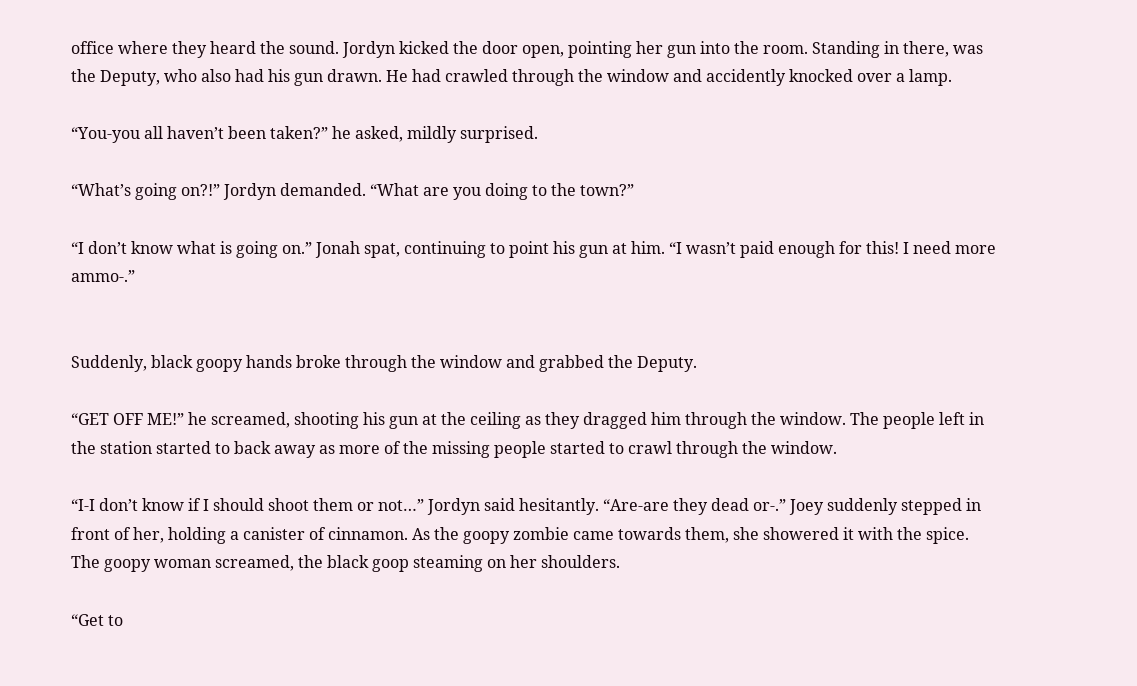office where they heard the sound. Jordyn kicked the door open, pointing her gun into the room. Standing in there, was the Deputy, who also had his gun drawn. He had crawled through the window and accidently knocked over a lamp.

“You-you all haven’t been taken?” he asked, mildly surprised.

“What’s going on?!” Jordyn demanded. “What are you doing to the town?”

“I don’t know what is going on.” Jonah spat, continuing to point his gun at him. “I wasn’t paid enough for this! I need more ammo-.”


Suddenly, black goopy hands broke through the window and grabbed the Deputy.

“GET OFF ME!” he screamed, shooting his gun at the ceiling as they dragged him through the window. The people left in the station started to back away as more of the missing people started to crawl through the window.

“I-I don’t know if I should shoot them or not…” Jordyn said hesitantly. “Are-are they dead or-.” Joey suddenly stepped in front of her, holding a canister of cinnamon. As the goopy zombie came towards them, she showered it with the spice. The goopy woman screamed, the black goop steaming on her shoulders.

“Get to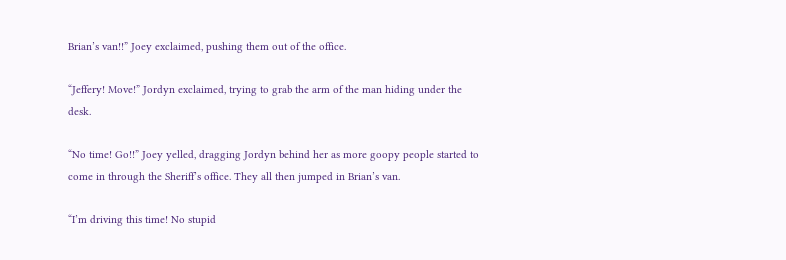Brian’s van!!” Joey exclaimed, pushing them out of the office.

“Jeffery! Move!” Jordyn exclaimed, trying to grab the arm of the man hiding under the desk.

“No time! Go!!” Joey yelled, dragging Jordyn behind her as more goopy people started to come in through the Sheriff’s office. They all then jumped in Brian’s van.

“I’m driving this time! No stupid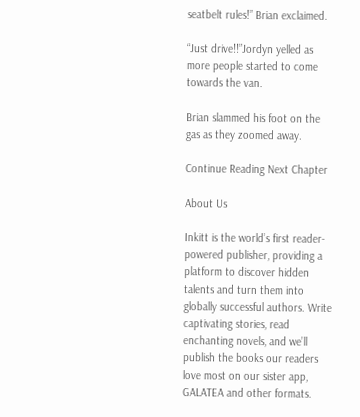seatbelt rules!” Brian exclaimed.

“Just drive!!”Jordyn yelled as more people started to come towards the van.

Brian slammed his foot on the gas as they zoomed away.

Continue Reading Next Chapter

About Us

Inkitt is the world’s first reader-powered publisher, providing a platform to discover hidden talents and turn them into globally successful authors. Write captivating stories, read enchanting novels, and we’ll publish the books our readers love most on our sister app, GALATEA and other formats.